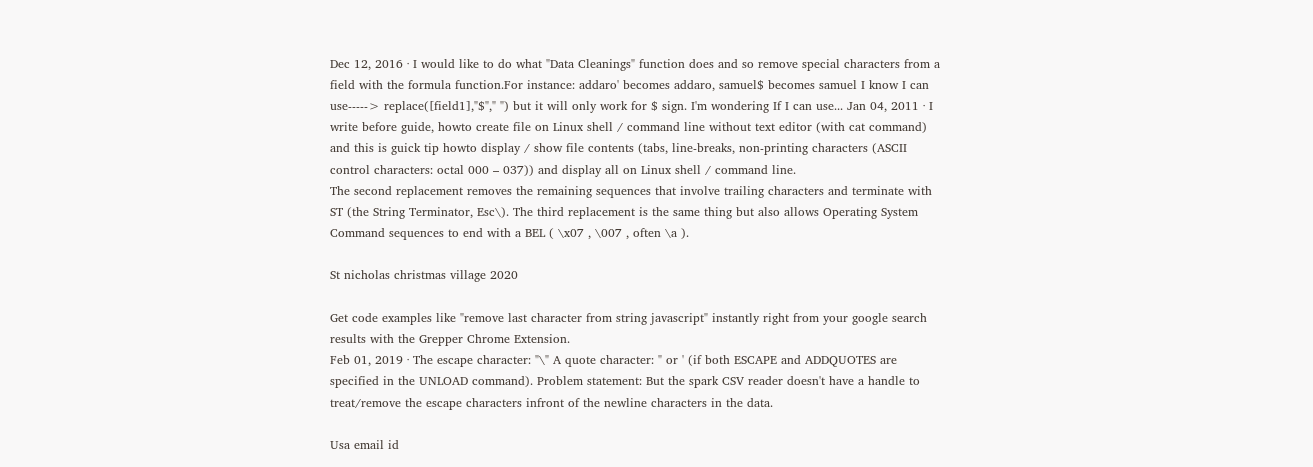Dec 12, 2016 · I would like to do what "Data Cleanings" function does and so remove special characters from a field with the formula function.For instance: addaro' becomes addaro, samuel$ becomes samuel I know I can use-----> replace([field1],"$"," ") but it will only work for $ sign. I'm wondering If I can use... Jan 04, 2011 · I write before guide, howto create file on Linux shell / command line without text editor (with cat command) and this is guick tip howto display / show file contents (tabs, line-breaks, non-printing characters (ASCII control characters: octal 000 – 037)) and display all on Linux shell / command line.
The second replacement removes the remaining sequences that involve trailing characters and terminate with ST (the String Terminator, Esc\). The third replacement is the same thing but also allows Operating System Command sequences to end with a BEL ( \x07 , \007 , often \a ).

St nicholas christmas village 2020

Get code examples like "remove last character from string javascript" instantly right from your google search results with the Grepper Chrome Extension.
Feb 01, 2019 · The escape character: "\" A quote character: " or ' (if both ESCAPE and ADDQUOTES are specified in the UNLOAD command). Problem statement: But the spark CSV reader doesn't have a handle to treat/remove the escape characters infront of the newline characters in the data.

Usa email id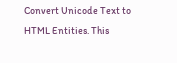Convert Unicode Text to HTML Entities. This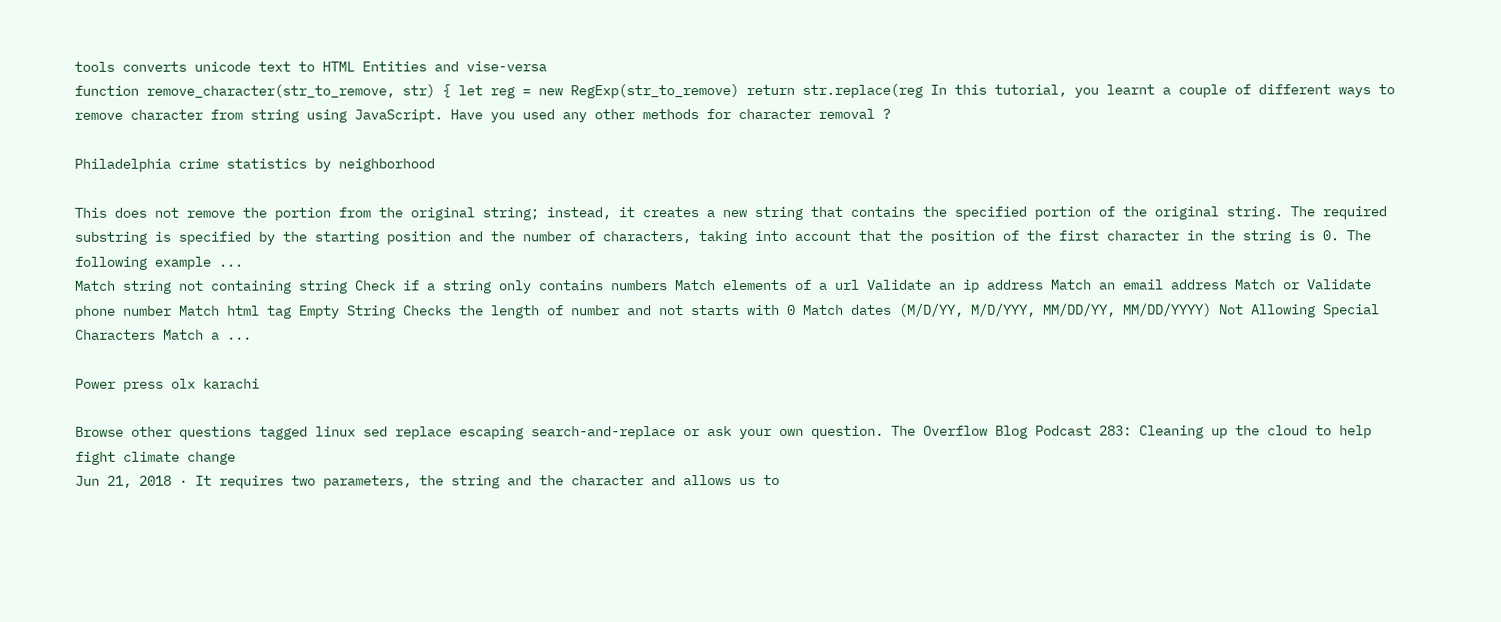tools converts unicode text to HTML Entities and vise-versa
function remove_character(str_to_remove, str) { let reg = new RegExp(str_to_remove) return str.replace(reg In this tutorial, you learnt a couple of different ways to remove character from string using JavaScript. Have you used any other methods for character removal ?

Philadelphia crime statistics by neighborhood

This does not remove the portion from the original string; instead, it creates a new string that contains the specified portion of the original string. The required substring is specified by the starting position and the number of characters, taking into account that the position of the first character in the string is 0. The following example ...
Match string not containing string Check if a string only contains numbers Match elements of a url Validate an ip address Match an email address Match or Validate phone number Match html tag Empty String Checks the length of number and not starts with 0 Match dates (M/D/YY, M/D/YYY, MM/DD/YY, MM/DD/YYYY) Not Allowing Special Characters Match a ...

Power press olx karachi

Browse other questions tagged linux sed replace escaping search-and-replace or ask your own question. The Overflow Blog Podcast 283: Cleaning up the cloud to help fight climate change
Jun 21, 2018 · It requires two parameters, the string and the character and allows us to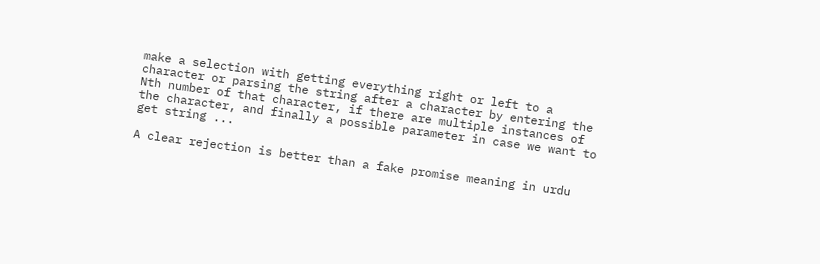make a selection with getting everything right or left to a character or parsing the string after a character by entering the Nth number of that character, if there are multiple instances of the character, and finally a possible parameter in case we want to get string ...

A clear rejection is better than a fake promise meaning in urdu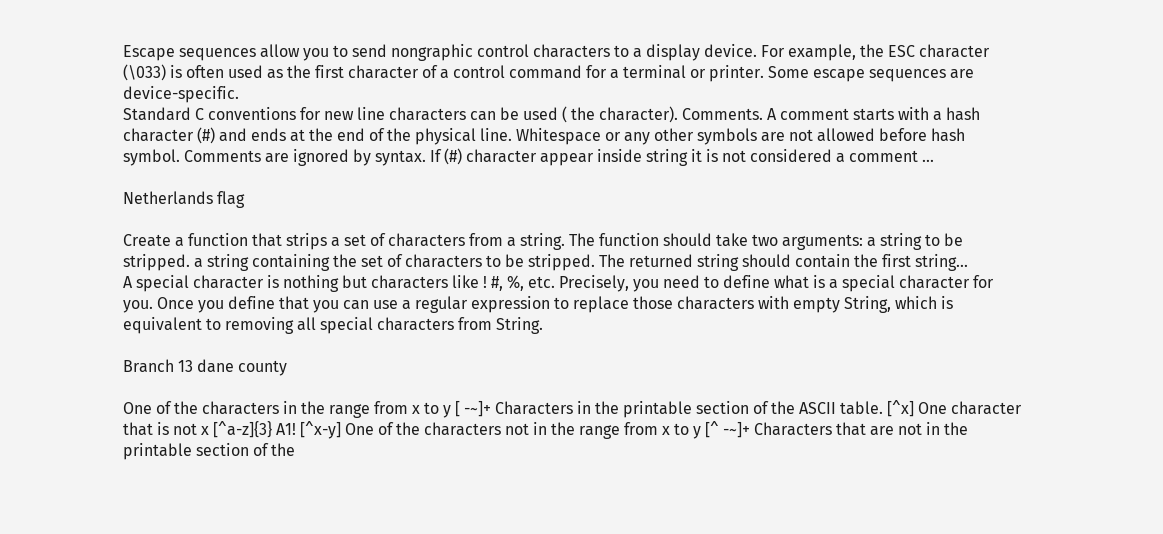Escape sequences allow you to send nongraphic control characters to a display device. For example, the ESC character (\033) is often used as the first character of a control command for a terminal or printer. Some escape sequences are device-specific.
Standard C conventions for new line characters can be used ( the character). Comments. A comment starts with a hash character (#) and ends at the end of the physical line. Whitespace or any other symbols are not allowed before hash symbol. Comments are ignored by syntax. If (#) character appear inside string it is not considered a comment ...

Netherlands flag

Create a function that strips a set of characters from a string. The function should take two arguments: a string to be stripped. a string containing the set of characters to be stripped. The returned string should contain the first string...
A special character is nothing but characters like ! #, %, etc. Precisely, you need to define what is a special character for you. Once you define that you can use a regular expression to replace those characters with empty String, which is equivalent to removing all special characters from String.

Branch 13 dane county

One of the characters in the range from x to y [ -~]+ Characters in the printable section of the ASCII table. [^x] One character that is not x [^a-z]{3} A1! [^x-y] One of the characters not in the range from x to y [^ -~]+ Characters that are not in the printable section of the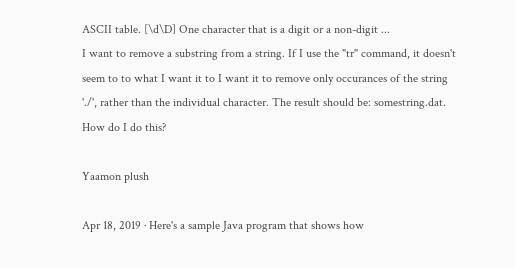ASCII table. [\d\D] One character that is a digit or a non-digit ...
I want to remove a substring from a string. If I use the "tr" command, it doesn't seem to to what I want it to I want it to remove only occurances of the string './', rather than the individual character. The result should be: somestring.dat. How do I do this?

Yaamon plush

Apr 18, 2019 · Here's a sample Java program that shows how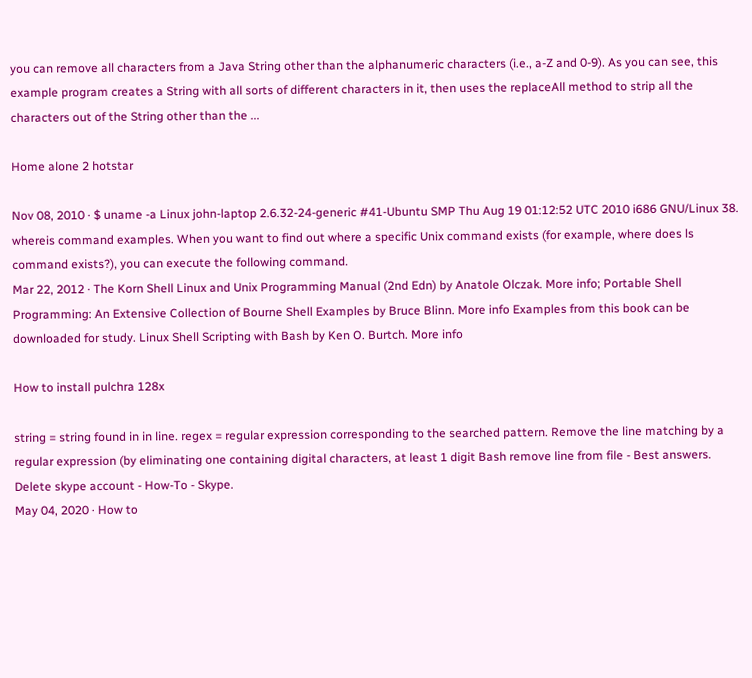you can remove all characters from a Java String other than the alphanumeric characters (i.e., a-Z and 0-9). As you can see, this example program creates a String with all sorts of different characters in it, then uses the replaceAll method to strip all the characters out of the String other than the ...

Home alone 2 hotstar

Nov 08, 2010 · $ uname -a Linux john-laptop 2.6.32-24-generic #41-Ubuntu SMP Thu Aug 19 01:12:52 UTC 2010 i686 GNU/Linux 38. whereis command examples. When you want to find out where a specific Unix command exists (for example, where does ls command exists?), you can execute the following command.
Mar 22, 2012 · The Korn Shell Linux and Unix Programming Manual (2nd Edn) by Anatole Olczak. More info; Portable Shell Programming: An Extensive Collection of Bourne Shell Examples by Bruce Blinn. More info Examples from this book can be downloaded for study. Linux Shell Scripting with Bash by Ken O. Burtch. More info

How to install pulchra 128x

string = string found in in line. regex = regular expression corresponding to the searched pattern. Remove the line matching by a regular expression (by eliminating one containing digital characters, at least 1 digit Bash remove line from file - Best answers. Delete skype account - How-To - Skype.
May 04, 2020 · How to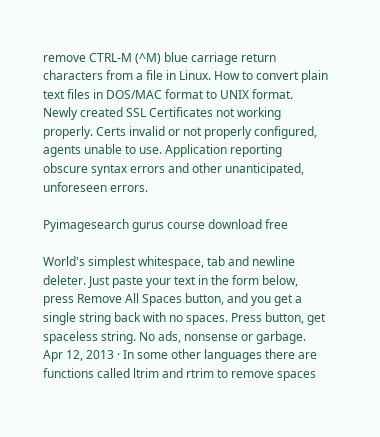remove CTRL-M (^M) blue carriage return characters from a file in Linux. How to convert plain text files in DOS/MAC format to UNIX format. Newly created SSL Certificates not working properly. Certs invalid or not properly configured, agents unable to use. Application reporting obscure syntax errors and other unanticipated, unforeseen errors.

Pyimagesearch gurus course download free

World's simplest whitespace, tab and newline deleter. Just paste your text in the form below, press Remove All Spaces button, and you get a single string back with no spaces. Press button, get spaceless string. No ads, nonsense or garbage.
Apr 12, 2013 · In some other languages there are functions called ltrim and rtrim to remove spaces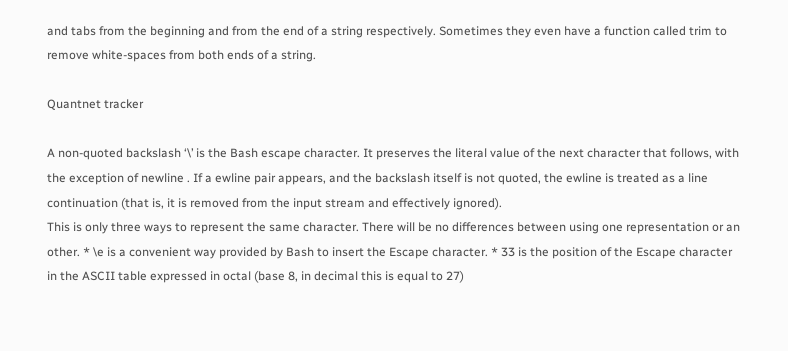and tabs from the beginning and from the end of a string respectively. Sometimes they even have a function called trim to remove white-spaces from both ends of a string.

Quantnet tracker

A non-quoted backslash ‘\’ is the Bash escape character. It preserves the literal value of the next character that follows, with the exception of newline . If a ewline pair appears, and the backslash itself is not quoted, the ewline is treated as a line continuation (that is, it is removed from the input stream and effectively ignored).
This is only three ways to represent the same character. There will be no differences between using one representation or an other. * \e is a convenient way provided by Bash to insert the Escape character. * 33 is the position of the Escape character in the ASCII table expressed in octal (base 8, in decimal this is equal to 27)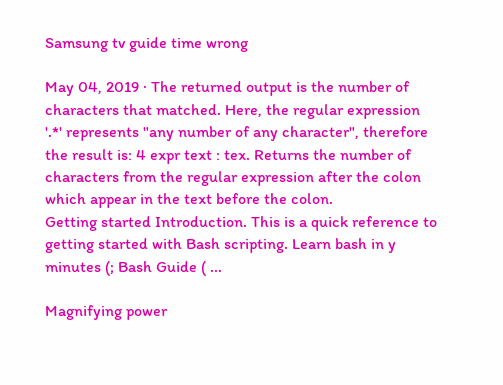Samsung tv guide time wrong

May 04, 2019 · The returned output is the number of characters that matched. Here, the regular expression '.*' represents "any number of any character", therefore the result is: 4 expr text : tex. Returns the number of characters from the regular expression after the colon which appear in the text before the colon.
Getting started Introduction. This is a quick reference to getting started with Bash scripting. Learn bash in y minutes (; Bash Guide ( ...

Magnifying power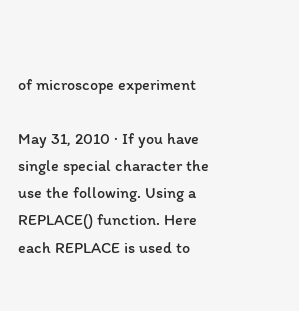of microscope experiment

May 31, 2010 · If you have single special character the use the following. Using a REPLACE() function. Here each REPLACE is used to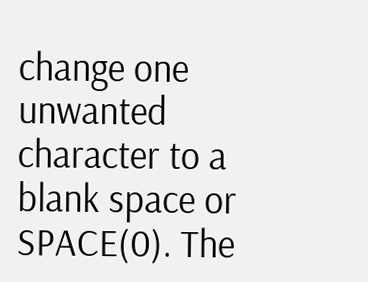change one unwanted character to a blank space or SPACE(0). The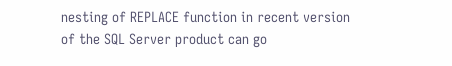nesting of REPLACE function in recent version of the SQL Server product can go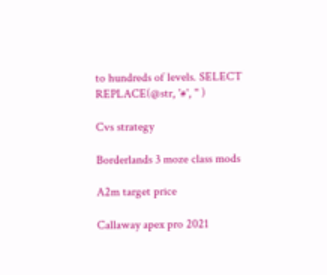to hundreds of levels. SELECT REPLACE(@str, '#', '' )

Cvs strategy

Borderlands 3 moze class mods

A2m target price

Callaway apex pro 2021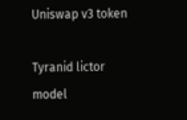Uniswap v3 token

Tyranid lictor model